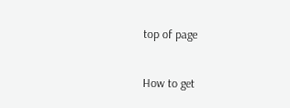top of page

How to get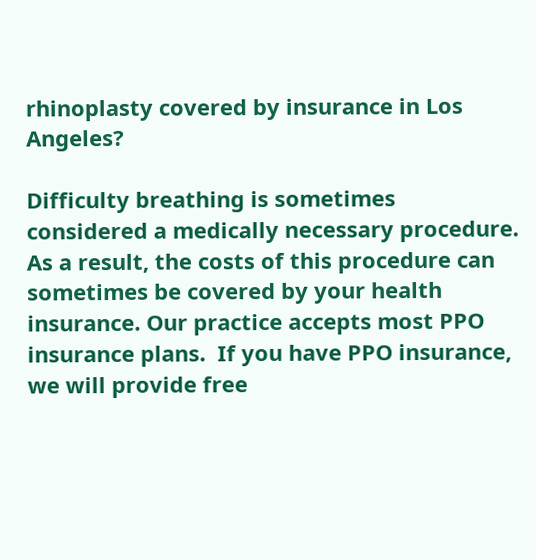rhinoplasty covered by insurance in Los Angeles?

Difficulty breathing is sometimes considered a medically necessary procedure.  As a result, the costs of this procedure can sometimes be covered by your health insurance. Our practice accepts most PPO insurance plans.  If you have PPO insurance, we will provide free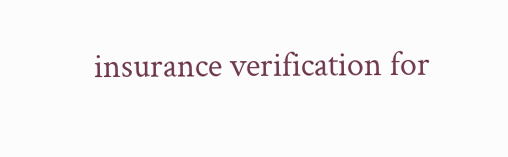insurance verification for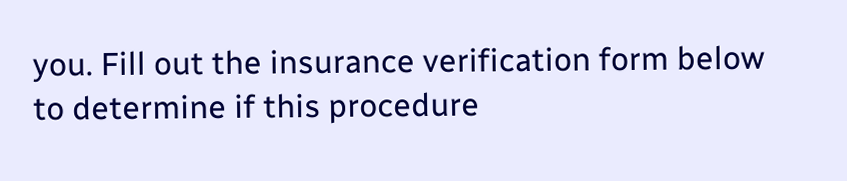you. Fill out the insurance verification form below to determine if this procedure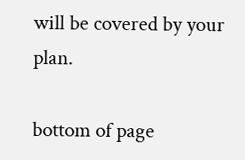will be covered by your plan.

bottom of page